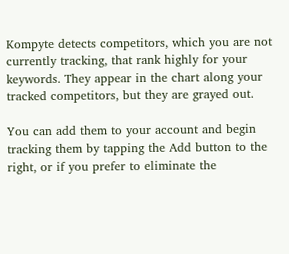Kompyte detects competitors, which you are not currently tracking, that rank highly for your keywords. They appear in the chart along your tracked competitors, but they are grayed out.

You can add them to your account and begin tracking them by tapping the Add button to the right, or if you prefer to eliminate the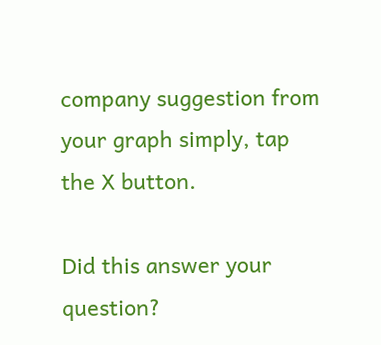company suggestion from your graph simply, tap the X button.

Did this answer your question?